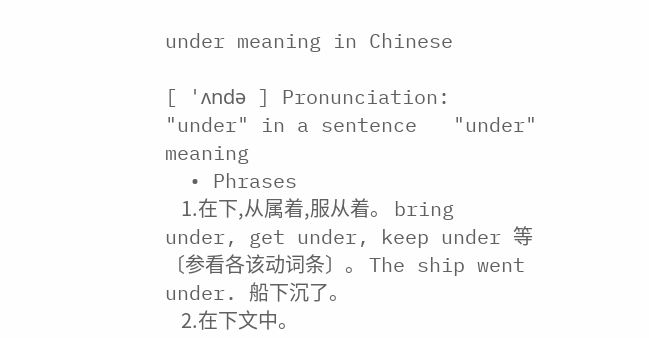under meaning in Chinese

[ 'ʌndə ] Pronunciation:   "under" in a sentence   "under" meaning
  • Phrases
    1.在下,从属着,服从着。 bring under, get under, keep under 等〔参看各该动词条〕。 The ship went under. 船下沉了。
    2.在下文中。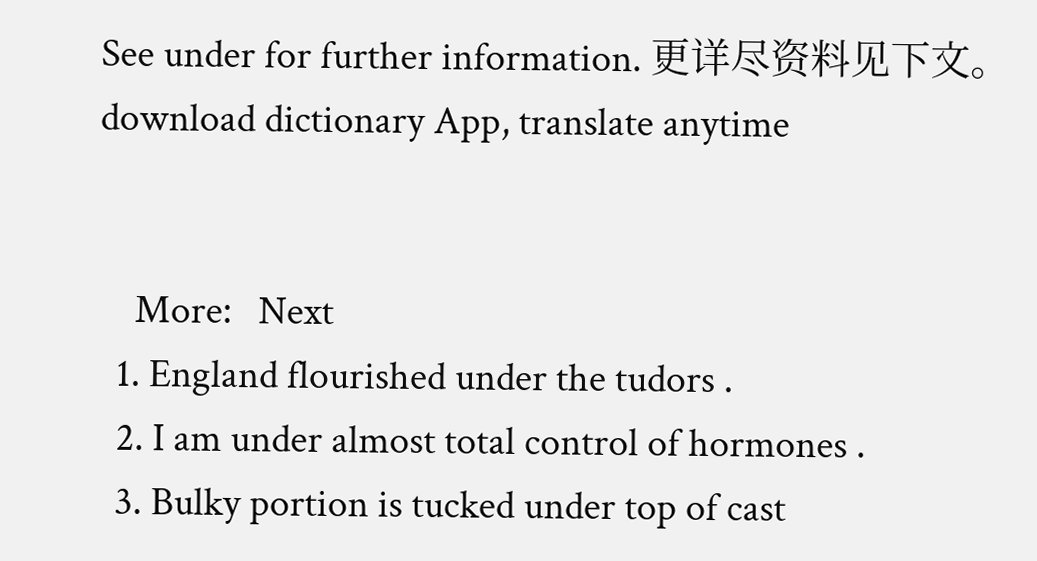See under for further information. 更详尽资料见下文。
download dictionary App, translate anytime


    More:   Next
  1. England flourished under the tudors .
  2. I am under almost total control of hormones .
  3. Bulky portion is tucked under top of cast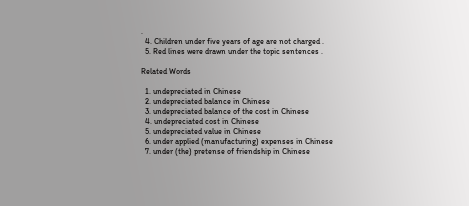.
  4. Children under five years of age are not charged .
  5. Red lines were drawn under the topic sentences .

Related Words

  1. undepreciated in Chinese
  2. undepreciated balance in Chinese
  3. undepreciated balance of the cost in Chinese
  4. undepreciated cost in Chinese
  5. undepreciated value in Chinese
  6. under applied (manufacturing) expenses in Chinese
  7. under (the) pretense of friendship in Chinese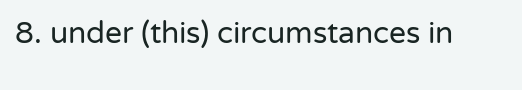8. under (this) circumstances in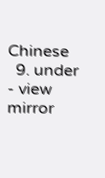Chinese
  9. under - view mirror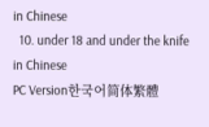in Chinese
  10. under 18 and under the knife in Chinese
PC Version한국어简体繁體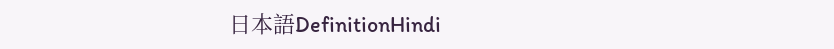日本語DefinitionHindi